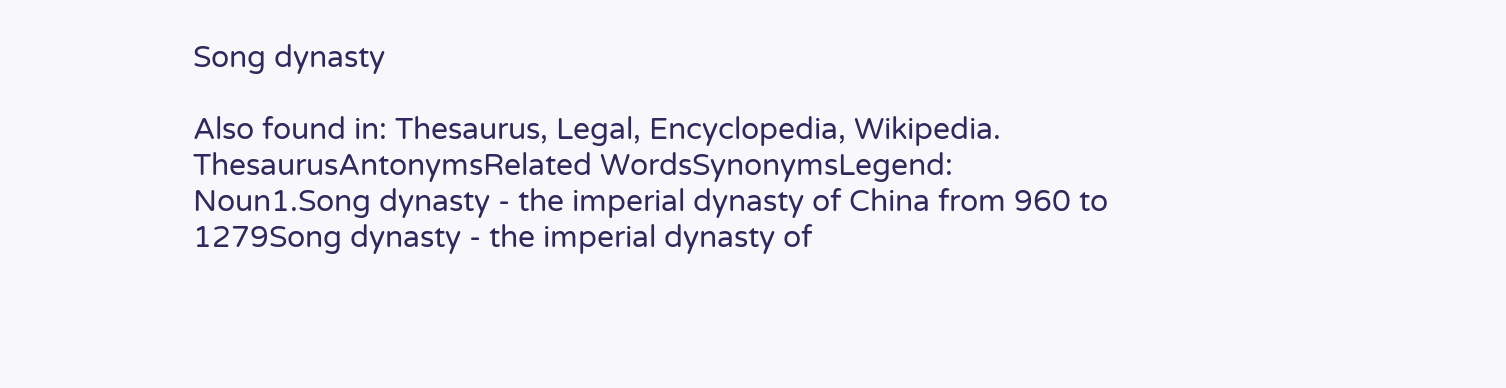Song dynasty

Also found in: Thesaurus, Legal, Encyclopedia, Wikipedia.
ThesaurusAntonymsRelated WordsSynonymsLegend:
Noun1.Song dynasty - the imperial dynasty of China from 960 to 1279Song dynasty - the imperial dynasty of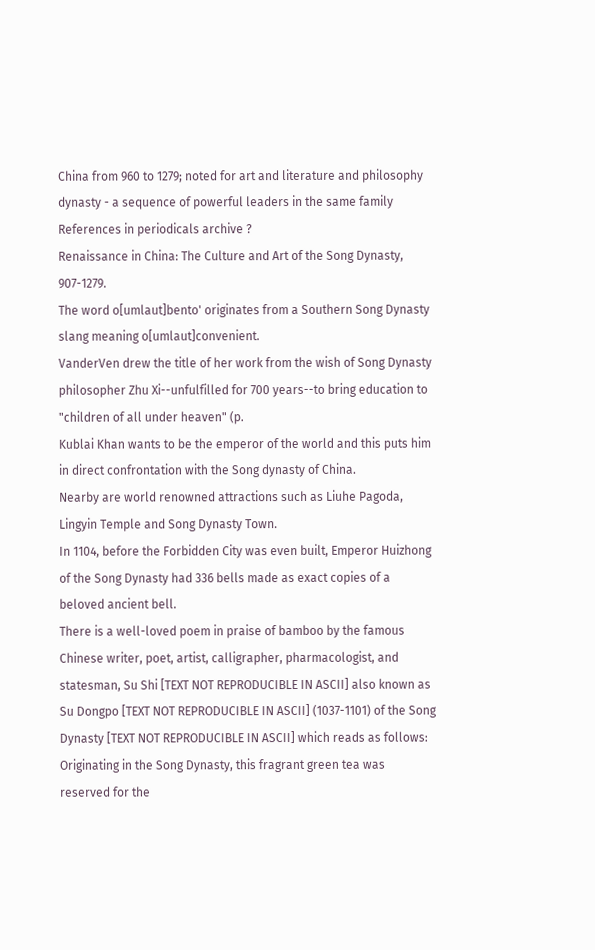China from 960 to 1279; noted for art and literature and philosophy
dynasty - a sequence of powerful leaders in the same family
References in periodicals archive ?
Renaissance in China: The Culture and Art of the Song Dynasty, 907-1279.
The word o[umlaut]bento' originates from a Southern Song Dynasty slang meaning o[umlaut]convenient.
VanderVen drew the title of her work from the wish of Song Dynasty philosopher Zhu Xi--unfulfilled for 700 years--to bring education to "children of all under heaven" (p.
Kublai Khan wants to be the emperor of the world and this puts him in direct confrontation with the Song dynasty of China.
Nearby are world renowned attractions such as Liuhe Pagoda, Lingyin Temple and Song Dynasty Town.
In 1104, before the Forbidden City was even built, Emperor Huizhong of the Song Dynasty had 336 bells made as exact copies of a beloved ancient bell.
There is a well-loved poem in praise of bamboo by the famous Chinese writer, poet, artist, calligrapher, pharmacologist, and statesman, Su Shi [TEXT NOT REPRODUCIBLE IN ASCII] also known as Su Dongpo [TEXT NOT REPRODUCIBLE IN ASCII] (1037-1101) of the Song Dynasty [TEXT NOT REPRODUCIBLE IN ASCII] which reads as follows:
Originating in the Song Dynasty, this fragrant green tea was reserved for the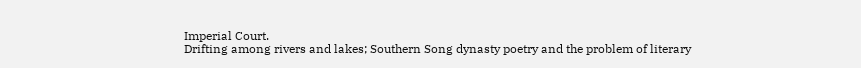Imperial Court.
Drifting among rivers and lakes; Southern Song dynasty poetry and the problem of literary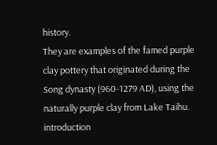history.
They are examples of the famed purple clay pottery that originated during the Song dynasty (960-1279 AD), using the naturally purple clay from Lake Taihu.
introduction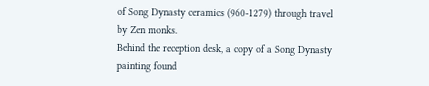of Song Dynasty ceramics (960-1279) through travel by Zen monks.
Behind the reception desk, a copy of a Song Dynasty painting found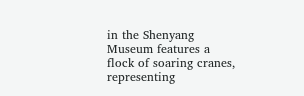in the Shenyang Museum features a flock of soaring cranes, representing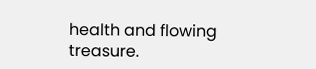health and flowing treasure.